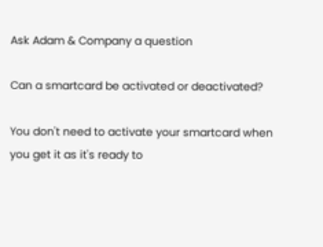Ask Adam & Company a question

Can a smartcard be activated or deactivated?

You don't need to activate your smartcard when you get it as it's ready to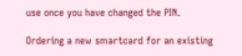use once you have changed the PIN.

Ordering a new smartcard for an existing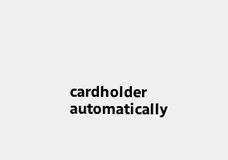cardholder automatically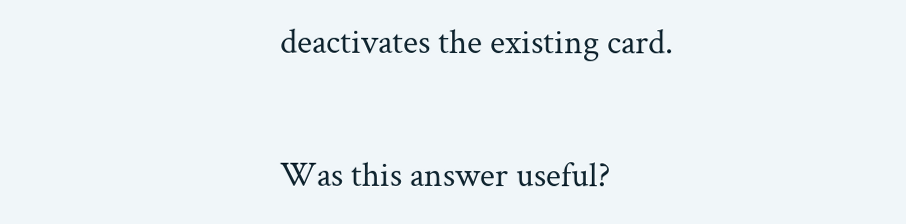deactivates the existing card.

Was this answer useful?